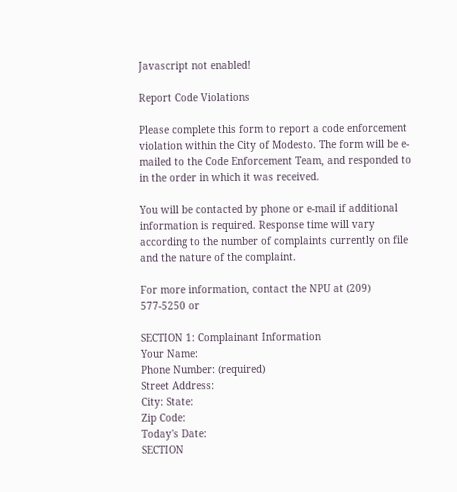Javascript not enabled!

Report Code Violations

Please complete this form to report a code enforcement violation within the City of Modesto. The form will be e-mailed to the Code Enforcement Team, and responded to in the order in which it was received.

You will be contacted by phone or e-mail if additional information is required. Response time will vary according to the number of complaints currently on file and the nature of the complaint.

For more information, contact the NPU at (209) 577-5250 or

SECTION 1: Complainant Information
Your Name:
Phone Number: (required)
Street Address:
City: State:
Zip Code:
Today's Date:
SECTION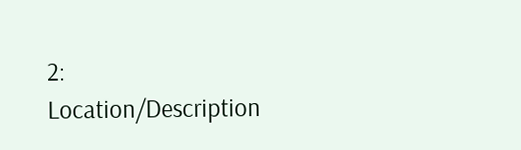2: Location/Description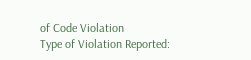of Code Violation
Type of Violation Reported: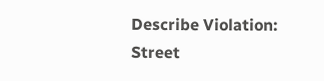Describe Violation:
Street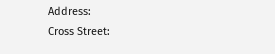Address:
Cross Street: